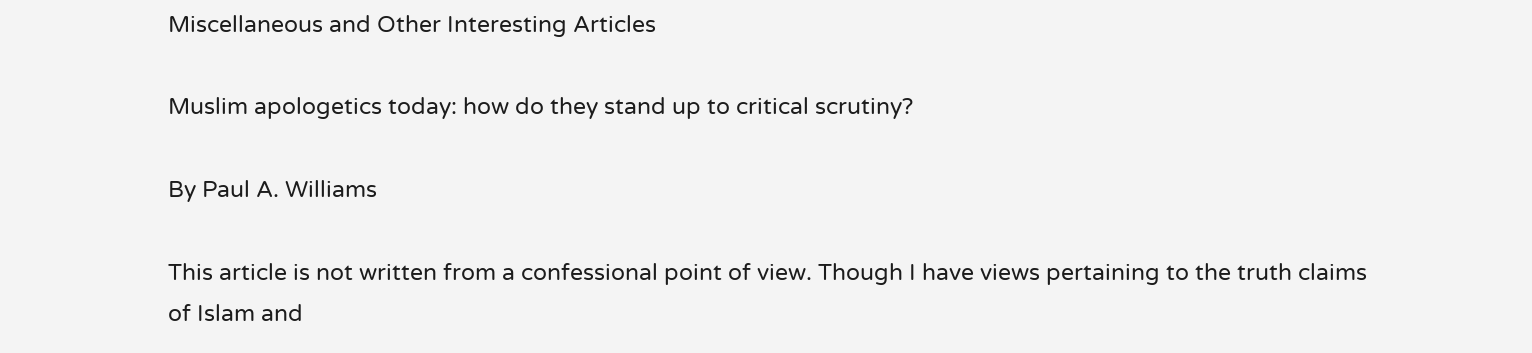Miscellaneous and Other Interesting Articles

Muslim apologetics today: how do they stand up to critical scrutiny?

By Paul A. Williams

This article is not written from a confessional point of view. Though I have views pertaining to the truth claims of Islam and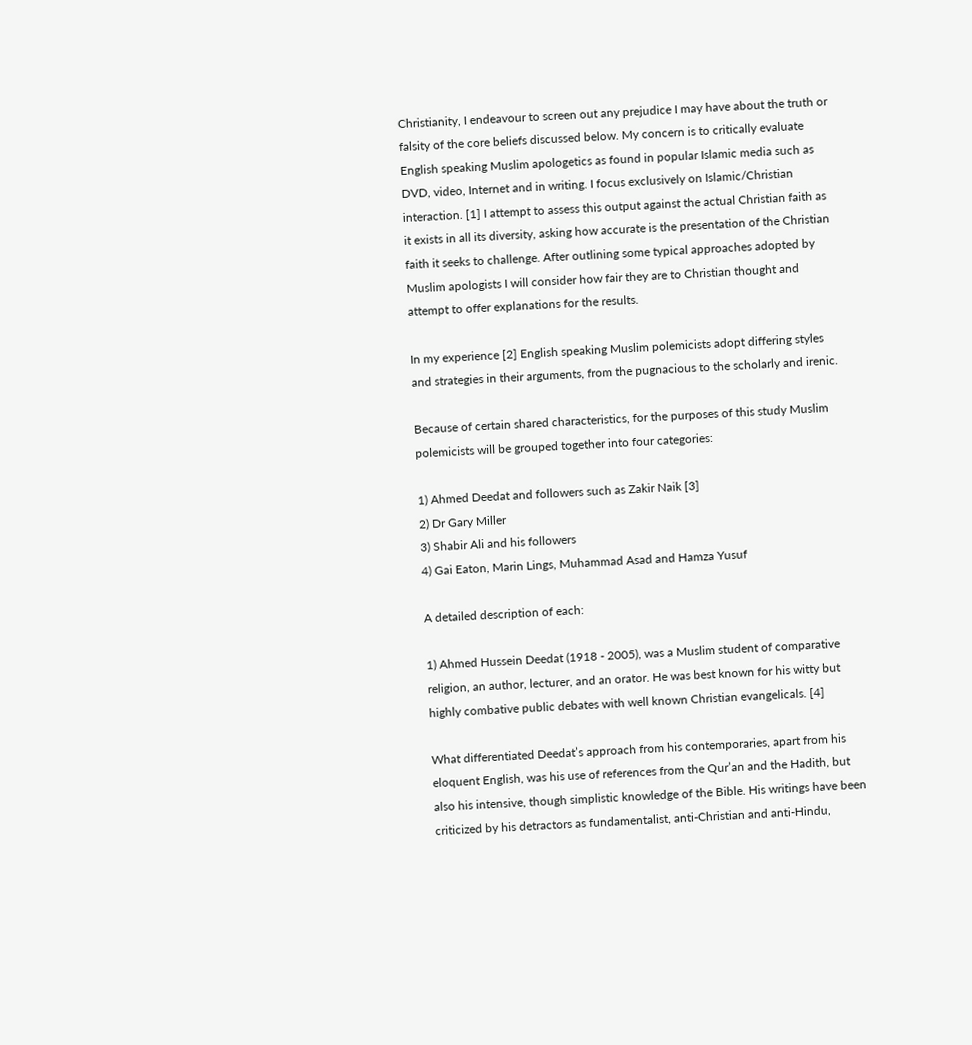Christianity, I endeavour to screen out any prejudice I may have about the truth or falsity of the core beliefs discussed below. My concern is to critically evaluate English speaking Muslim apologetics as found in popular Islamic media such as DVD, video, Internet and in writing. I focus exclusively on Islamic/Christian interaction. [1] I attempt to assess this output against the actual Christian faith as it exists in all its diversity, asking how accurate is the presentation of the Christian faith it seeks to challenge. After outlining some typical approaches adopted by Muslim apologists I will consider how fair they are to Christian thought and attempt to offer explanations for the results.

In my experience [2] English speaking Muslim polemicists adopt differing styles and strategies in their arguments, from the pugnacious to the scholarly and irenic.

Because of certain shared characteristics, for the purposes of this study Muslim polemicists will be grouped together into four categories:

1) Ahmed Deedat and followers such as Zakir Naik [3]
2) Dr Gary Miller
3) Shabir Ali and his followers
4) Gai Eaton, Marin Lings, Muhammad Asad and Hamza Yusuf

A detailed description of each:

1) Ahmed Hussein Deedat (1918 - 2005), was a Muslim student of comparative religion, an author, lecturer, and an orator. He was best known for his witty but highly combative public debates with well known Christian evangelicals. [4]

What differentiated Deedat’s approach from his contemporaries, apart from his eloquent English, was his use of references from the Qur’an and the Hadith, but also his intensive, though simplistic knowledge of the Bible. His writings have been criticized by his detractors as fundamentalist, anti-Christian and anti-Hindu,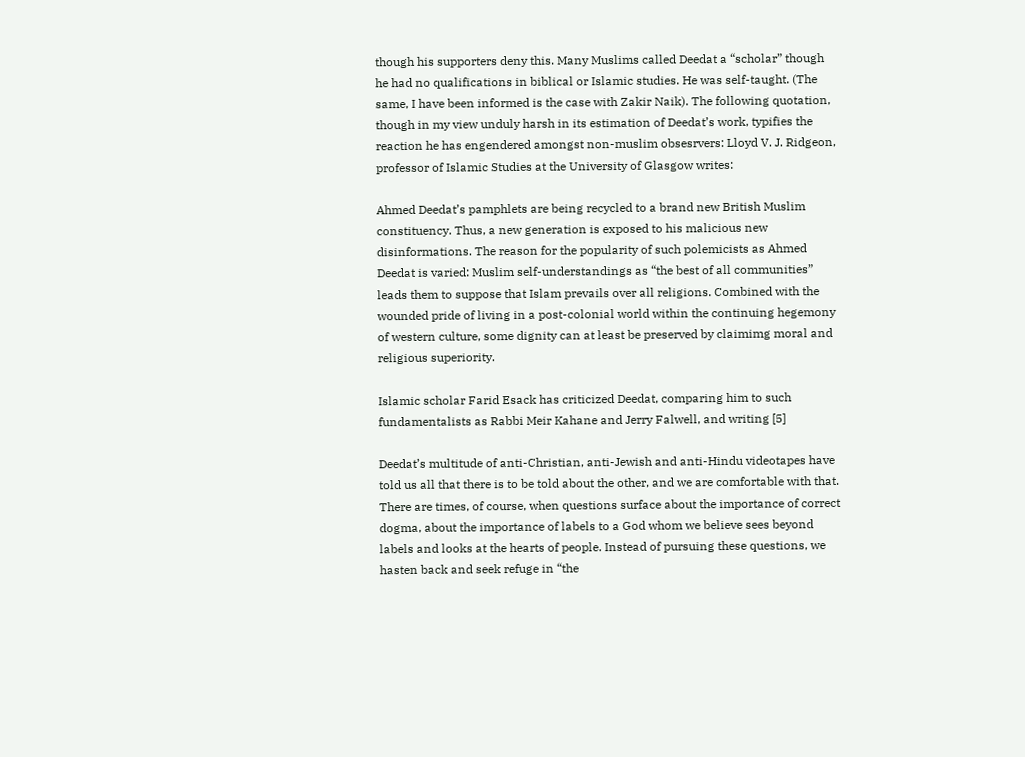though his supporters deny this. Many Muslims called Deedat a “scholar” though he had no qualifications in biblical or Islamic studies. He was self-taught. (The same, I have been informed is the case with Zakir Naik). The following quotation, though in my view unduly harsh in its estimation of Deedat’s work, typifies the reaction he has engendered amongst non-muslim obsesrvers: Lloyd V. J. Ridgeon, professor of Islamic Studies at the University of Glasgow writes:

Ahmed Deedat’s pamphlets are being recycled to a brand new British Muslim constituency. Thus, a new generation is exposed to his malicious new disinformations. The reason for the popularity of such polemicists as Ahmed Deedat is varied: Muslim self-understandings as “the best of all communities” leads them to suppose that Islam prevails over all religions. Combined with the wounded pride of living in a post-colonial world within the continuing hegemony of western culture, some dignity can at least be preserved by claimimg moral and religious superiority.

Islamic scholar Farid Esack has criticized Deedat, comparing him to such fundamentalists as Rabbi Meir Kahane and Jerry Falwell, and writing [5]

Deedat’s multitude of anti-Christian, anti-Jewish and anti-Hindu videotapes have told us all that there is to be told about the other, and we are comfortable with that. There are times, of course, when questions surface about the importance of correct dogma, about the importance of labels to a God whom we believe sees beyond labels and looks at the hearts of people. Instead of pursuing these questions, we hasten back and seek refuge in “the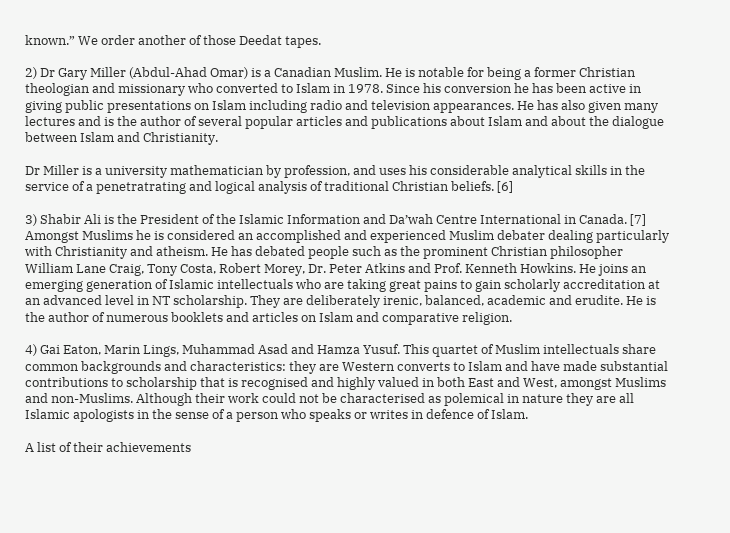known.” We order another of those Deedat tapes.

2) Dr Gary Miller (Abdul-Ahad Omar) is a Canadian Muslim. He is notable for being a former Christian theologian and missionary who converted to Islam in 1978. Since his conversion he has been active in giving public presentations on Islam including radio and television appearances. He has also given many lectures and is the author of several popular articles and publications about Islam and about the dialogue between Islam and Christianity.

Dr Miller is a university mathematician by profession, and uses his considerable analytical skills in the service of a penetratrating and logical analysis of traditional Christian beliefs. [6]

3) Shabir Ali is the President of the Islamic Information and Da’wah Centre International in Canada. [7] Amongst Muslims he is considered an accomplished and experienced Muslim debater dealing particularly with Christianity and atheism. He has debated people such as the prominent Christian philosopher William Lane Craig, Tony Costa, Robert Morey, Dr. Peter Atkins and Prof. Kenneth Howkins. He joins an emerging generation of Islamic intellectuals who are taking great pains to gain scholarly accreditation at an advanced level in NT scholarship. They are deliberately irenic, balanced, academic and erudite. He is the author of numerous booklets and articles on Islam and comparative religion.

4) Gai Eaton, Marin Lings, Muhammad Asad and Hamza Yusuf. This quartet of Muslim intellectuals share common backgrounds and characteristics: they are Western converts to Islam and have made substantial contributions to scholarship that is recognised and highly valued in both East and West, amongst Muslims and non-Muslims. Although their work could not be characterised as polemical in nature they are all Islamic apologists in the sense of a person who speaks or writes in defence of Islam.

A list of their achievements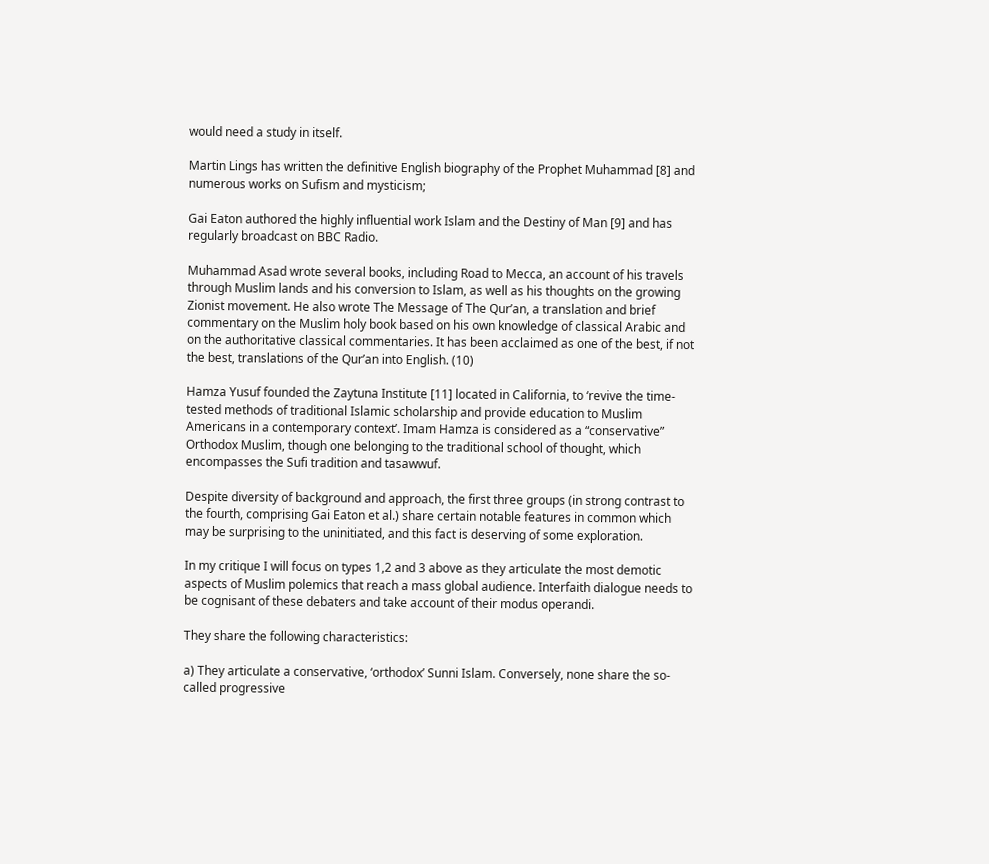would need a study in itself.

Martin Lings has written the definitive English biography of the Prophet Muhammad [8] and numerous works on Sufism and mysticism;

Gai Eaton authored the highly influential work Islam and the Destiny of Man [9] and has regularly broadcast on BBC Radio.

Muhammad Asad wrote several books, including Road to Mecca, an account of his travels through Muslim lands and his conversion to Islam, as well as his thoughts on the growing Zionist movement. He also wrote The Message of The Qur’an, a translation and brief commentary on the Muslim holy book based on his own knowledge of classical Arabic and on the authoritative classical commentaries. It has been acclaimed as one of the best, if not the best, translations of the Qur’an into English. (10)

Hamza Yusuf founded the Zaytuna Institute [11] located in California, to ‘revive the time-tested methods of traditional Islamic scholarship and provide education to Muslim Americans in a contemporary context’. Imam Hamza is considered as a “conservative” Orthodox Muslim, though one belonging to the traditional school of thought, which encompasses the Sufi tradition and tasawwuf.

Despite diversity of background and approach, the first three groups (in strong contrast to the fourth, comprising Gai Eaton et al.) share certain notable features in common which may be surprising to the uninitiated, and this fact is deserving of some exploration.

In my critique I will focus on types 1,2 and 3 above as they articulate the most demotic aspects of Muslim polemics that reach a mass global audience. Interfaith dialogue needs to be cognisant of these debaters and take account of their modus operandi.

They share the following characteristics:

a) They articulate a conservative, ‘orthodox’ Sunni Islam. Conversely, none share the so-called progressive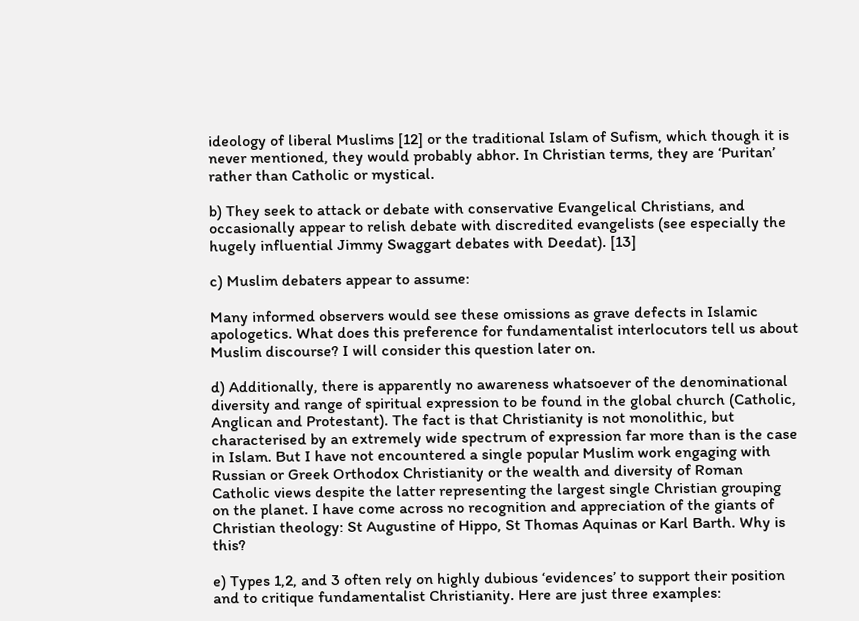ideology of liberal Muslims [12] or the traditional Islam of Sufism, which though it is never mentioned, they would probably abhor. In Christian terms, they are ‘Puritan’ rather than Catholic or mystical.

b) They seek to attack or debate with conservative Evangelical Christians, and occasionally appear to relish debate with discredited evangelists (see especially the hugely influential Jimmy Swaggart debates with Deedat). [13]

c) Muslim debaters appear to assume:

Many informed observers would see these omissions as grave defects in Islamic apologetics. What does this preference for fundamentalist interlocutors tell us about Muslim discourse? I will consider this question later on.

d) Additionally, there is apparently no awareness whatsoever of the denominational diversity and range of spiritual expression to be found in the global church (Catholic, Anglican and Protestant). The fact is that Christianity is not monolithic, but characterised by an extremely wide spectrum of expression far more than is the case in Islam. But I have not encountered a single popular Muslim work engaging with Russian or Greek Orthodox Christianity or the wealth and diversity of Roman Catholic views despite the latter representing the largest single Christian grouping on the planet. I have come across no recognition and appreciation of the giants of Christian theology: St Augustine of Hippo, St Thomas Aquinas or Karl Barth. Why is this?

e) Types 1,2, and 3 often rely on highly dubious ‘evidences’ to support their position and to critique fundamentalist Christianity. Here are just three examples: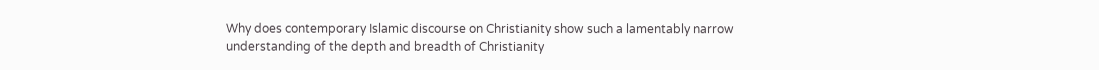Why does contemporary Islamic discourse on Christianity show such a lamentably narrow understanding of the depth and breadth of Christianity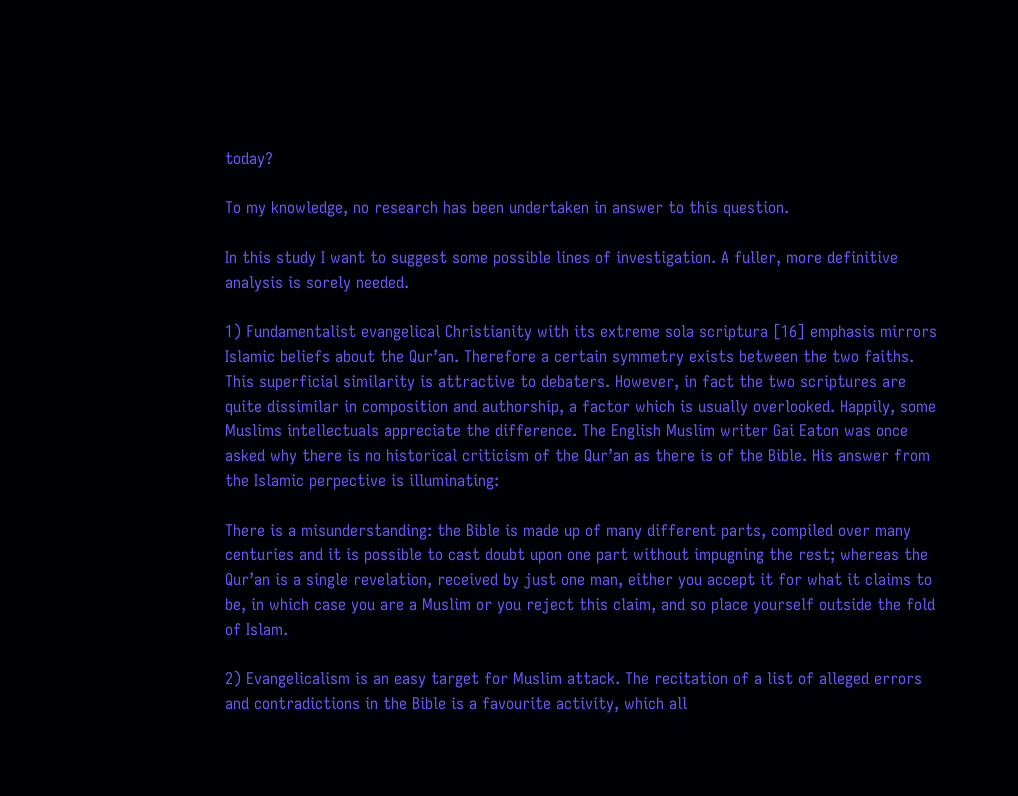today?

To my knowledge, no research has been undertaken in answer to this question.

In this study I want to suggest some possible lines of investigation. A fuller, more definitive analysis is sorely needed.

1) Fundamentalist evangelical Christianity with its extreme sola scriptura [16] emphasis mirrors Islamic beliefs about the Qur’an. Therefore a certain symmetry exists between the two faiths. This superficial similarity is attractive to debaters. However, in fact the two scriptures are quite dissimilar in composition and authorship, a factor which is usually overlooked. Happily, some Muslims intellectuals appreciate the difference. The English Muslim writer Gai Eaton was once asked why there is no historical criticism of the Qur’an as there is of the Bible. His answer from the Islamic perpective is illuminating:

There is a misunderstanding: the Bible is made up of many different parts, compiled over many centuries and it is possible to cast doubt upon one part without impugning the rest; whereas the Qur’an is a single revelation, received by just one man, either you accept it for what it claims to be, in which case you are a Muslim or you reject this claim, and so place yourself outside the fold of Islam.

2) Evangelicalism is an easy target for Muslim attack. The recitation of a list of alleged errors and contradictions in the Bible is a favourite activity, which all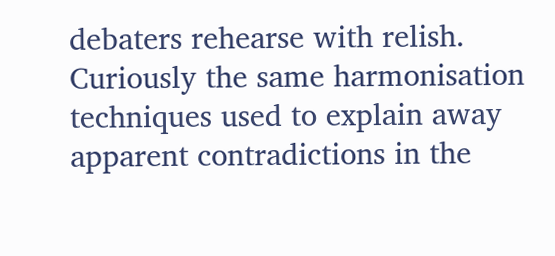debaters rehearse with relish. Curiously the same harmonisation techniques used to explain away apparent contradictions in the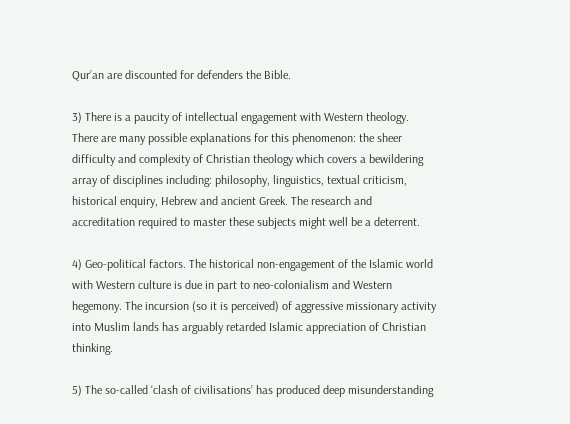Qur’an are discounted for defenders the Bible.

3) There is a paucity of intellectual engagement with Western theology. There are many possible explanations for this phenomenon: the sheer difficulty and complexity of Christian theology which covers a bewildering array of disciplines including: philosophy, linguistics, textual criticism, historical enquiry, Hebrew and ancient Greek. The research and accreditation required to master these subjects might well be a deterrent.

4) Geo-political factors. The historical non-engagement of the Islamic world with Western culture is due in part to neo-colonialism and Western hegemony. The incursion (so it is perceived) of aggressive missionary activity into Muslim lands has arguably retarded Islamic appreciation of Christian thinking.

5) The so-called ‘clash of civilisations’ has produced deep misunderstanding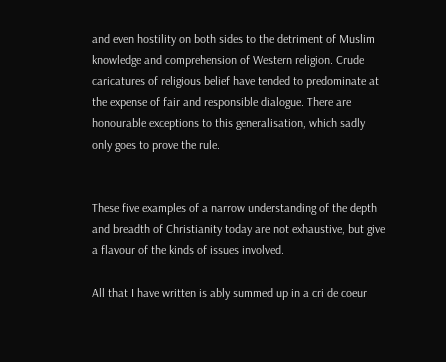and even hostility on both sides to the detriment of Muslim knowledge and comprehension of Western religion. Crude caricatures of religious belief have tended to predominate at the expense of fair and responsible dialogue. There are honourable exceptions to this generalisation, which sadly only goes to prove the rule.


These five examples of a narrow understanding of the depth and breadth of Christianity today are not exhaustive, but give a flavour of the kinds of issues involved.

All that I have written is ably summed up in a cri de coeur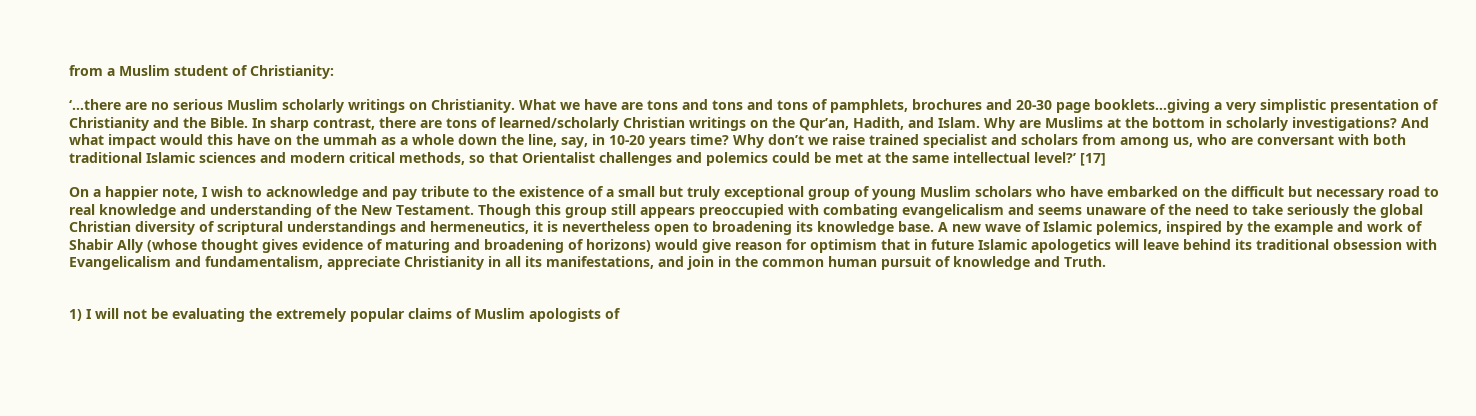from a Muslim student of Christianity:

‘…there are no serious Muslim scholarly writings on Christianity. What we have are tons and tons and tons of pamphlets, brochures and 20-30 page booklets…giving a very simplistic presentation of Christianity and the Bible. In sharp contrast, there are tons of learned/scholarly Christian writings on the Qur’an, Hadith, and Islam. Why are Muslims at the bottom in scholarly investigations? And what impact would this have on the ummah as a whole down the line, say, in 10-20 years time? Why don’t we raise trained specialist and scholars from among us, who are conversant with both traditional Islamic sciences and modern critical methods, so that Orientalist challenges and polemics could be met at the same intellectual level?’ [17]

On a happier note, I wish to acknowledge and pay tribute to the existence of a small but truly exceptional group of young Muslim scholars who have embarked on the difficult but necessary road to real knowledge and understanding of the New Testament. Though this group still appears preoccupied with combating evangelicalism and seems unaware of the need to take seriously the global Christian diversity of scriptural understandings and hermeneutics, it is nevertheless open to broadening its knowledge base. A new wave of Islamic polemics, inspired by the example and work of Shabir Ally (whose thought gives evidence of maturing and broadening of horizons) would give reason for optimism that in future Islamic apologetics will leave behind its traditional obsession with Evangelicalism and fundamentalism, appreciate Christianity in all its manifestations, and join in the common human pursuit of knowledge and Truth.


1) I will not be evaluating the extremely popular claims of Muslim apologists of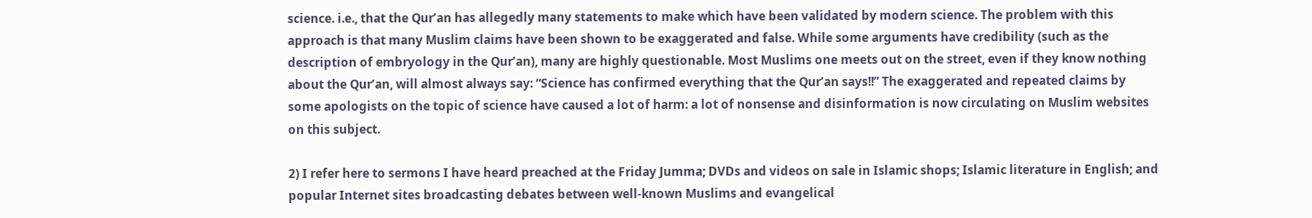science. i.e., that the Qur’an has allegedly many statements to make which have been validated by modern science. The problem with this approach is that many Muslim claims have been shown to be exaggerated and false. While some arguments have credibility (such as the description of embryology in the Qur’an), many are highly questionable. Most Muslims one meets out on the street, even if they know nothing about the Qur’an, will almost always say: “Science has confirmed everything that the Qur’an says!!” The exaggerated and repeated claims by some apologists on the topic of science have caused a lot of harm: a lot of nonsense and disinformation is now circulating on Muslim websites on this subject.

2) I refer here to sermons I have heard preached at the Friday Jumma; DVDs and videos on sale in Islamic shops; Islamic literature in English; and popular Internet sites broadcasting debates between well-known Muslims and evangelical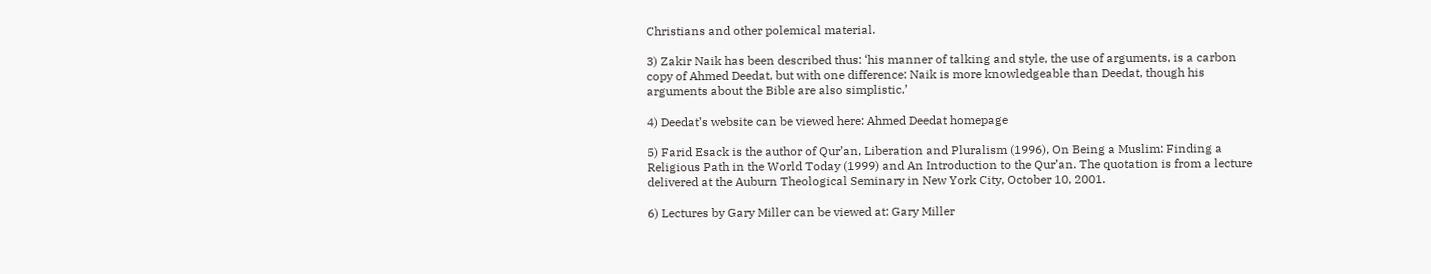Christians and other polemical material.

3) Zakir Naik has been described thus: ‘his manner of talking and style, the use of arguments, is a carbon copy of Ahmed Deedat, but with one difference: Naik is more knowledgeable than Deedat, though his arguments about the Bible are also simplistic.’

4) Deedat’s website can be viewed here: Ahmed Deedat homepage

5) Farid Esack is the author of Qur’an, Liberation and Pluralism (1996), On Being a Muslim: Finding a Religious Path in the World Today (1999) and An Introduction to the Qur’an. The quotation is from a lecture delivered at the Auburn Theological Seminary in New York City, October 10, 2001.

6) Lectures by Gary Miller can be viewed at: Gary Miller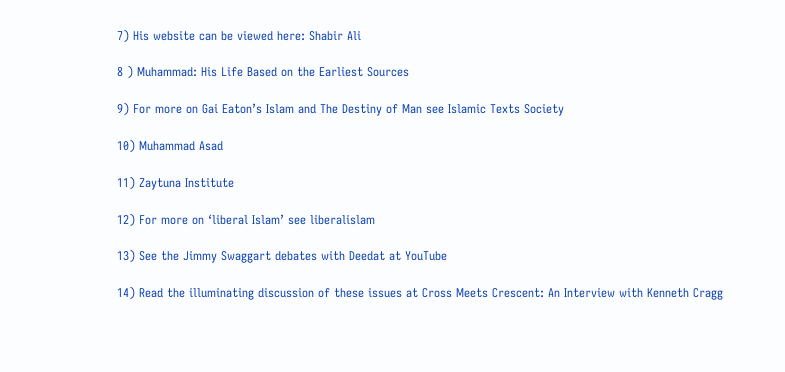7) His website can be viewed here: Shabir Ali

8 ) Muhammad: His Life Based on the Earliest Sources

9) For more on Gai Eaton’s Islam and The Destiny of Man see Islamic Texts Society

10) Muhammad Asad

11) Zaytuna Institute

12) For more on ‘liberal Islam’ see liberalislam

13) See the Jimmy Swaggart debates with Deedat at YouTube

14) Read the illuminating discussion of these issues at Cross Meets Crescent: An Interview with Kenneth Cragg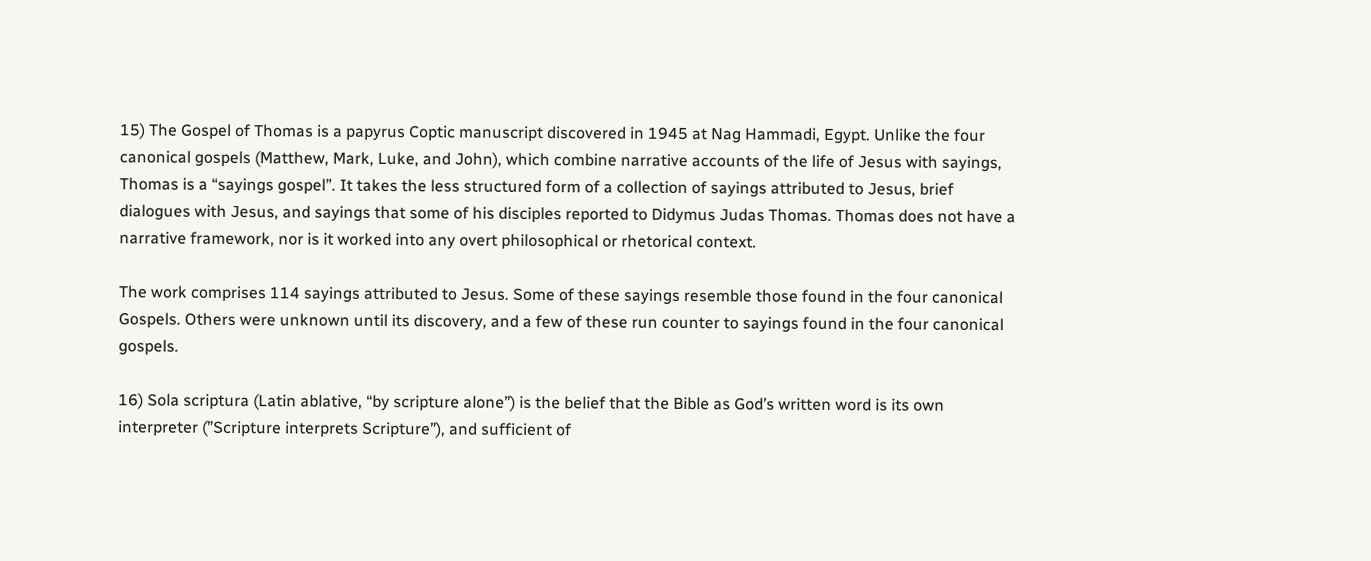15) The Gospel of Thomas is a papyrus Coptic manuscript discovered in 1945 at Nag Hammadi, Egypt. Unlike the four canonical gospels (Matthew, Mark, Luke, and John), which combine narrative accounts of the life of Jesus with sayings, Thomas is a “sayings gospel”. It takes the less structured form of a collection of sayings attributed to Jesus, brief dialogues with Jesus, and sayings that some of his disciples reported to Didymus Judas Thomas. Thomas does not have a narrative framework, nor is it worked into any overt philosophical or rhetorical context.

The work comprises 114 sayings attributed to Jesus. Some of these sayings resemble those found in the four canonical Gospels. Others were unknown until its discovery, and a few of these run counter to sayings found in the four canonical gospels.

16) Sola scriptura (Latin ablative, “by scripture alone”) is the belief that the Bible as God’s written word is its own interpreter (”Scripture interprets Scripture”), and sufficient of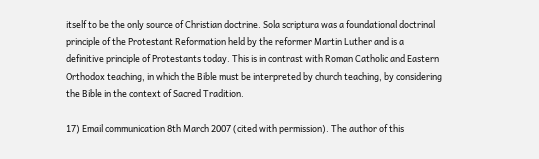itself to be the only source of Christian doctrine. Sola scriptura was a foundational doctrinal principle of the Protestant Reformation held by the reformer Martin Luther and is a definitive principle of Protestants today. This is in contrast with Roman Catholic and Eastern Orthodox teaching, in which the Bible must be interpreted by church teaching, by considering the Bible in the context of Sacred Tradition.

17) Email communication 8th March 2007 (cited with permission). The author of this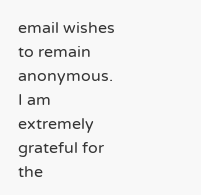email wishes to remain anonymous. I am extremely grateful for the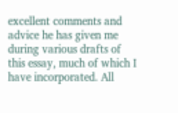excellent comments and advice he has given me during various drafts of this essay, much of which I have incorporated. All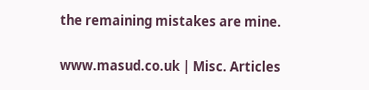the remaining mistakes are mine.

www.masud.co.uk | Misc. Articles